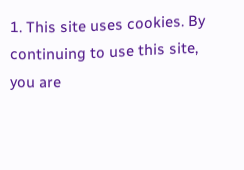1. This site uses cookies. By continuing to use this site, you are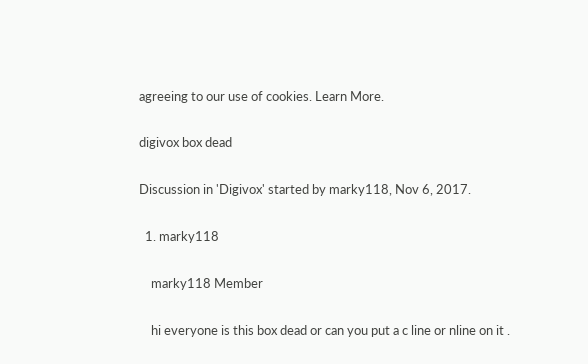agreeing to our use of cookies. Learn More.

digivox box dead

Discussion in 'Digivox' started by marky118, Nov 6, 2017.

  1. marky118

    marky118 Member

    hi everyone is this box dead or can you put a c line or nline on it .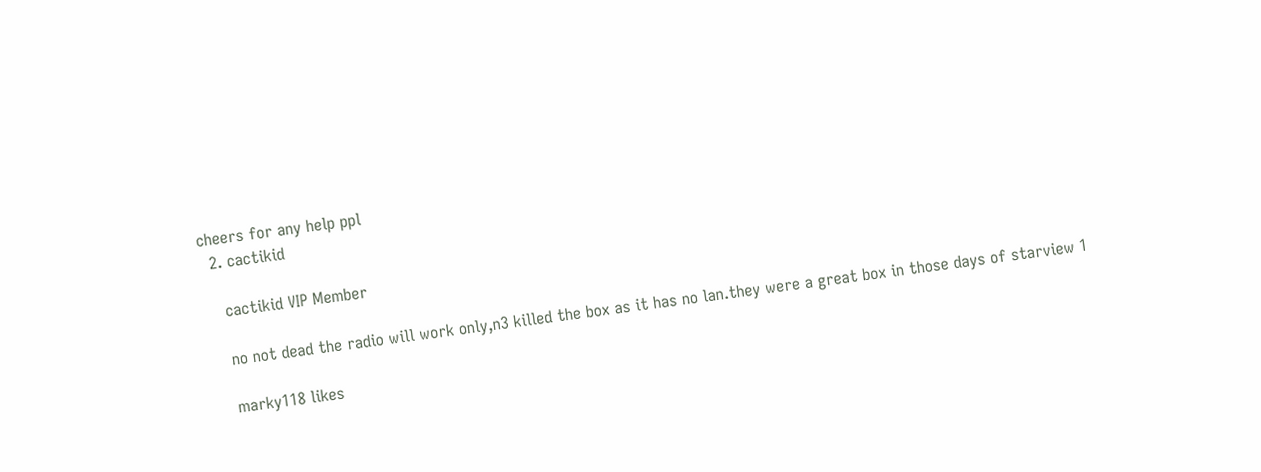cheers for any help ppl
  2. cactikid

    cactikid VIP Member

    no not dead the radio will work only,n3 killed the box as it has no lan.they were a great box in those days of starview 1

    marky118 likes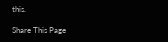this.

Share This Page